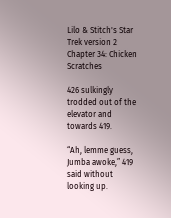Lilo & Stitch's Star Trek version 2
Chapter 34: Chicken Scratches

426 sulkingly trodded out of the elevator and towards 419.

“Ah, lemme guess, Jumba awoke,” 419 said without looking up.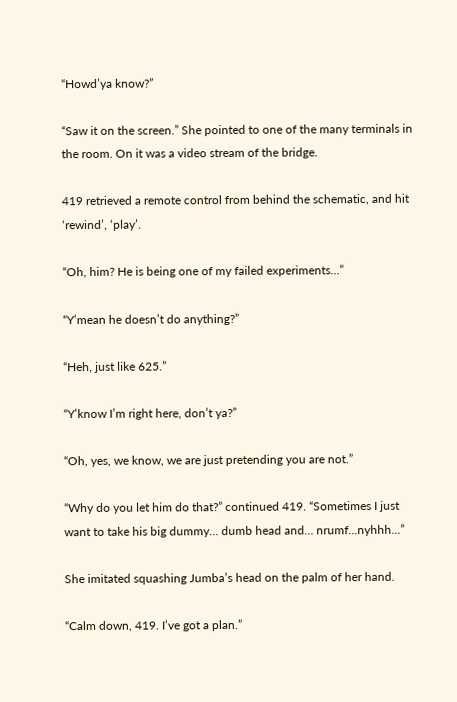“Howd’ya know?”

“Saw it on the screen.” She pointed to one of the many terminals in the room. On it was a video stream of the bridge.

419 retrieved a remote control from behind the schematic, and hit ‘rewind’, ‘play’.

“Oh, him? He is being one of my failed experiments…”

“Y’mean he doesn’t do anything?”

“Heh, just like 625.”

“Y’know I’m right here, don’t ya?”

“Oh, yes, we know, we are just pretending you are not.”

“Why do you let him do that?” continued 419. “Sometimes I just want to take his big dummy… dumb head and… nrumf…nyhhh…”

She imitated squashing Jumba’s head on the palm of her hand.

“Calm down, 419. I’ve got a plan.”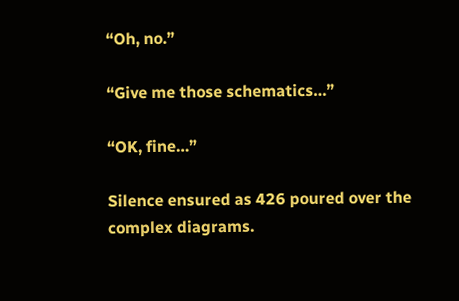“Oh, no.”

“Give me those schematics…”

“OK, fine…”

Silence ensured as 426 poured over the complex diagrams.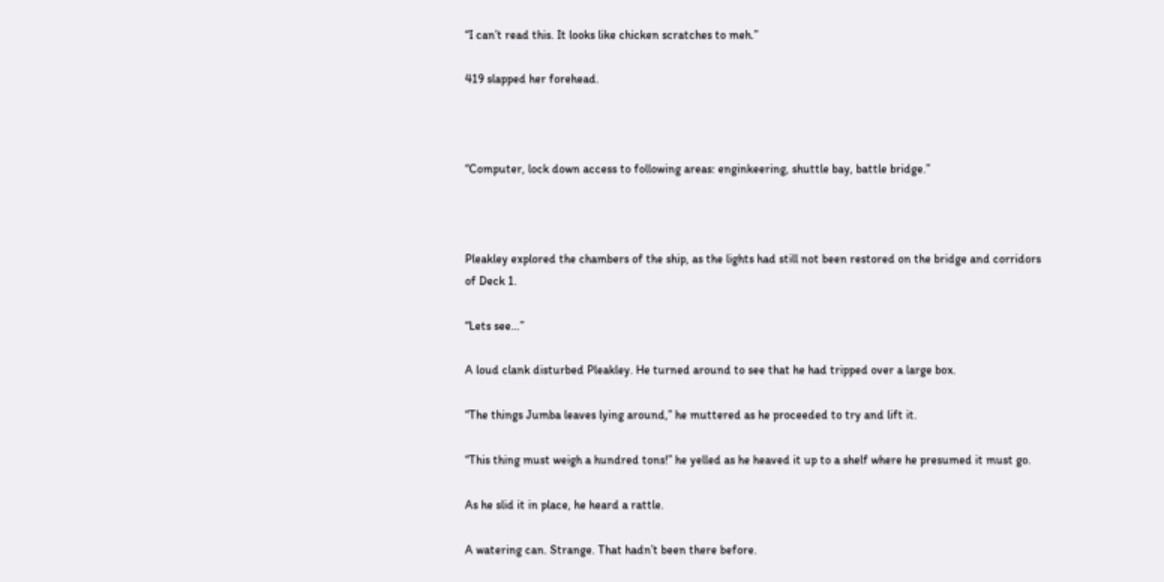“I can’t read this. It looks like chicken scratches to meh.”

419 slapped her forehead.



“Computer, lock down access to following areas: enginkeering, shuttle bay, battle bridge.”



Pleakley explored the chambers of the ship, as the lights had still not been restored on the bridge and corridors of Deck 1.

“Lets see…”

A loud clank disturbed Pleakley. He turned around to see that he had tripped over a large box.

“The things Jumba leaves lying around,” he muttered as he proceeded to try and lift it.

“This thing must weigh a hundred tons!” he yelled as he heaved it up to a shelf where he presumed it must go.

As he slid it in place, he heard a rattle.

A watering can. Strange. That hadn’t been there before.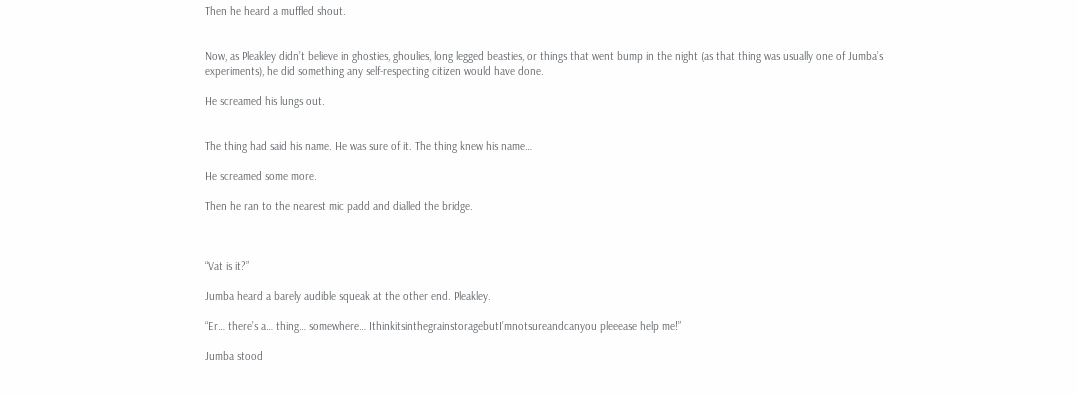Then he heard a muffled shout.


Now, as Pleakley didn’t believe in ghosties, ghoulies, long legged beasties, or things that went bump in the night (as that thing was usually one of Jumba’s experiments), he did something any self-respecting citizen would have done.

He screamed his lungs out.


The thing had said his name. He was sure of it. The thing knew his name…

He screamed some more.

Then he ran to the nearest mic padd and dialled the bridge.



“Vat is it?”

Jumba heard a barely audible squeak at the other end. Pleakley.

“Er… there’s a… thing… somewhere… IthinkitsinthegrainstoragebutI’mnotsureandcanyou pleeease help me!”

Jumba stood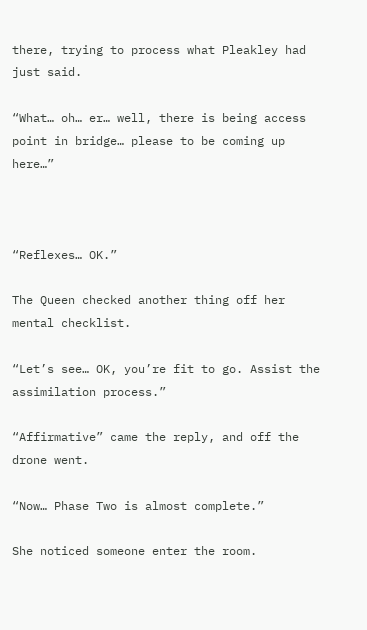there, trying to process what Pleakley had just said.

“What… oh… er… well, there is being access point in bridge… please to be coming up here…”



“Reflexes… OK.”

The Queen checked another thing off her mental checklist.

“Let’s see… OK, you’re fit to go. Assist the assimilation process.”

“Affirmative” came the reply, and off the drone went.

“Now… Phase Two is almost complete.”

She noticed someone enter the room.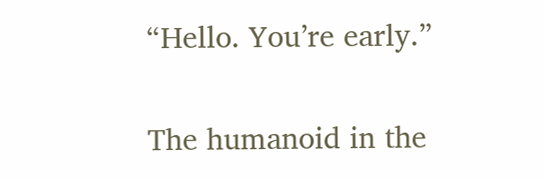“Hello. You’re early.”

The humanoid in the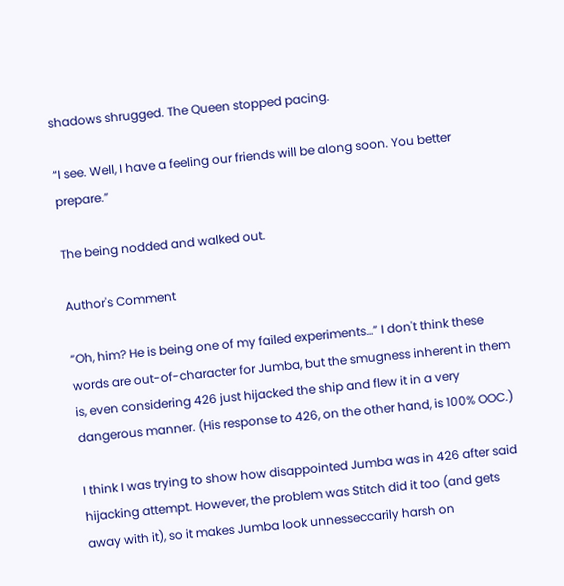shadows shrugged. The Queen stopped pacing.

“I see. Well, I have a feeling our friends will be along soon. You better prepare.”

The being nodded and walked out.

Author's Comment

“Oh, him? He is being one of my failed experiments…” I don't think these words are out-of-character for Jumba, but the smugness inherent in them is, even considering 426 just hijacked the ship and flew it in a very dangerous manner. (His response to 426, on the other hand, is 100% OOC.)

I think I was trying to show how disappointed Jumba was in 426 after said hijacking attempt. However, the problem was Stitch did it too (and gets away with it), so it makes Jumba look unnesseccarily harsh on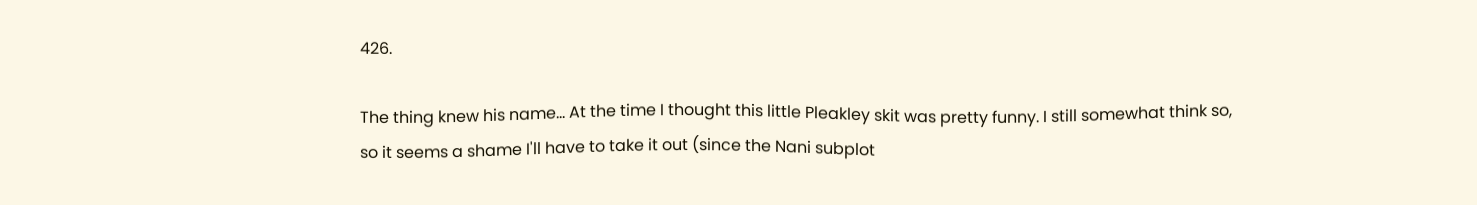426.

The thing knew his name… At the time I thought this little Pleakley skit was pretty funny. I still somewhat think so, so it seems a shame I'll have to take it out (since the Nani subplot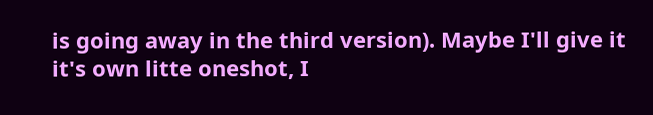is going away in the third version). Maybe I'll give it it's own litte oneshot, I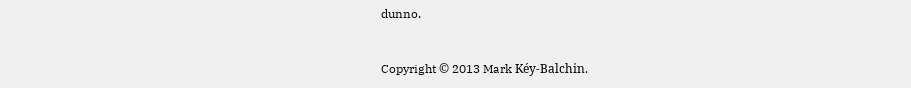dunno.


Copyright © 2013 Mark Kéy-Balchin.